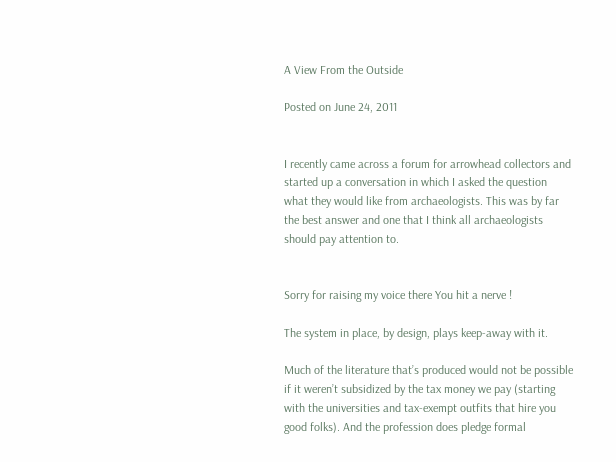A View From the Outside

Posted on June 24, 2011


I recently came across a forum for arrowhead collectors and started up a conversation in which I asked the question what they would like from archaeologists. This was by far the best answer and one that I think all archaeologists should pay attention to.


Sorry for raising my voice there You hit a nerve !

The system in place, by design, plays keep-away with it.

Much of the literature that’s produced would not be possible if it weren’t subsidized by the tax money we pay (starting with the universities and tax-exempt outfits that hire you good folks). And the profession does pledge formal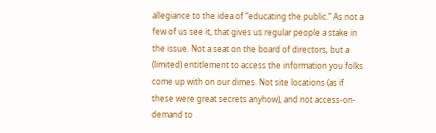allegiance to the idea of “educating the public.” As not a few of us see it, that gives us regular people a stake in the issue. Not a seat on the board of directors, but a (limited) entitlement to access the information you folks come up with on our dimes. Not site locations (as if these were great secrets anyhow), and not access-on-demand to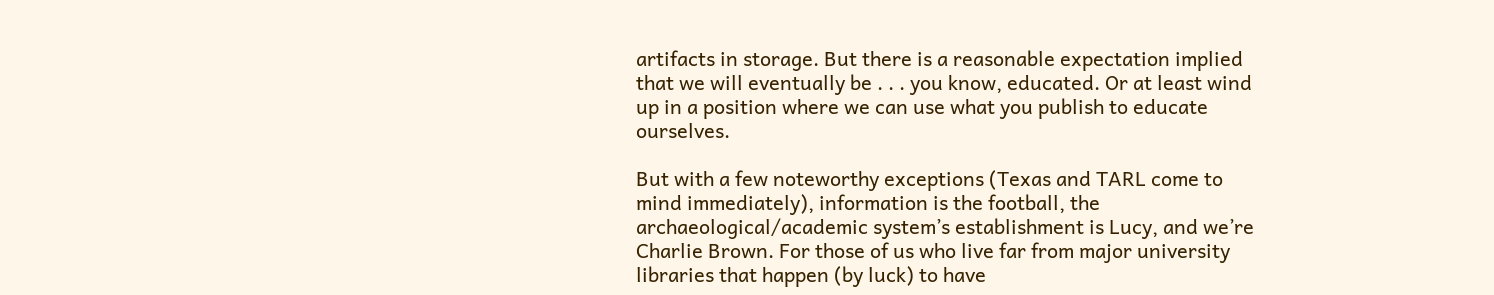artifacts in storage. But there is a reasonable expectation implied that we will eventually be . . . you know, educated. Or at least wind up in a position where we can use what you publish to educate ourselves.

But with a few noteworthy exceptions (Texas and TARL come to mind immediately), information is the football, the archaeological/academic system’s establishment is Lucy, and we’re Charlie Brown. For those of us who live far from major university libraries that happen (by luck) to have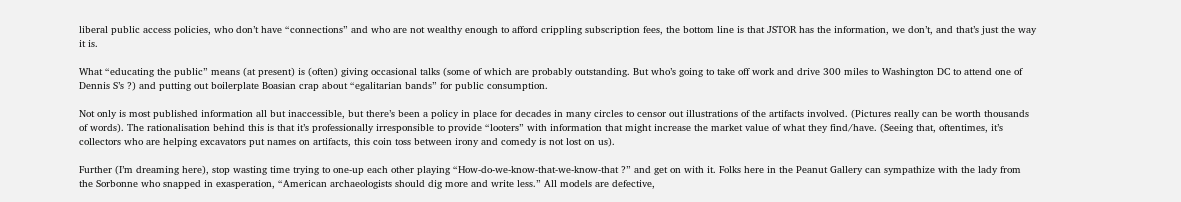liberal public access policies, who don’t have “connections” and who are not wealthy enough to afford crippling subscription fees, the bottom line is that JSTOR has the information, we don’t, and that’s just the way it is.

What “educating the public” means (at present) is (often) giving occasional talks (some of which are probably outstanding. But who’s going to take off work and drive 300 miles to Washington DC to attend one of Dennis S’s ?) and putting out boilerplate Boasian crap about “egalitarian bands” for public consumption.

Not only is most published information all but inaccessible, but there’s been a policy in place for decades in many circles to censor out illustrations of the artifacts involved. (Pictures really can be worth thousands of words). The rationalisation behind this is that it’s professionally irresponsible to provide “looters” with information that might increase the market value of what they find/have. (Seeing that, oftentimes, it’s collectors who are helping excavators put names on artifacts, this coin toss between irony and comedy is not lost on us).

Further (I’m dreaming here), stop wasting time trying to one-up each other playing “How-do-we-know-that-we-know-that ?” and get on with it. Folks here in the Peanut Gallery can sympathize with the lady from the Sorbonne who snapped in exasperation, “American archaeologists should dig more and write less.” All models are defective,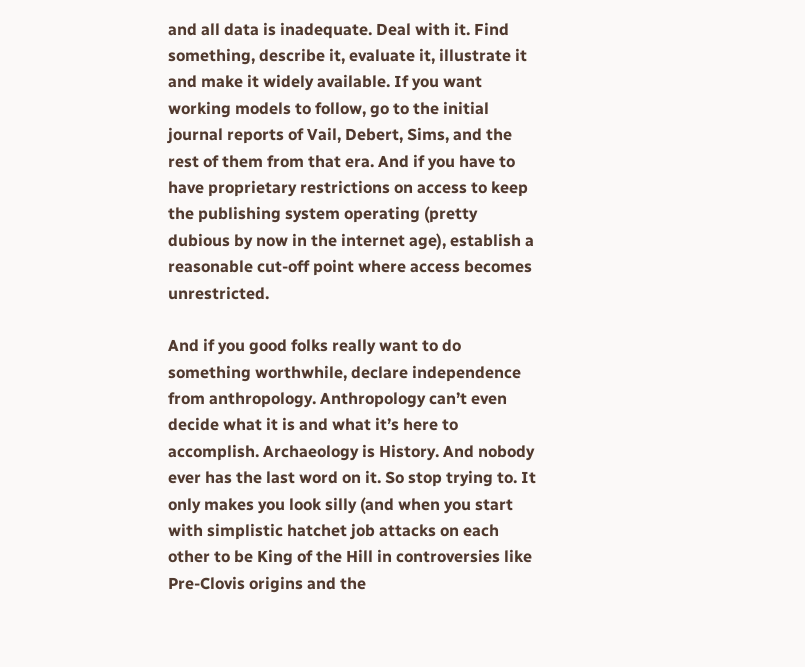and all data is inadequate. Deal with it. Find something, describe it, evaluate it, illustrate it and make it widely available. If you want working models to follow, go to the initial journal reports of Vail, Debert, Sims, and the rest of them from that era. And if you have to have proprietary restrictions on access to keep the publishing system operating (pretty dubious by now in the internet age), establish a reasonable cut-off point where access becomes unrestricted.

And if you good folks really want to do something worthwhile, declare independence from anthropology. Anthropology can’t even decide what it is and what it’s here to accomplish. Archaeology is History. And nobody ever has the last word on it. So stop trying to. It only makes you look silly (and when you start with simplistic hatchet job attacks on each other to be King of the Hill in controversies like Pre-Clovis origins and the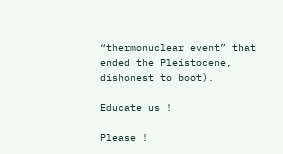“thermonuclear event” that ended the Pleistocene, dishonest to boot).

Educate us !

Please !